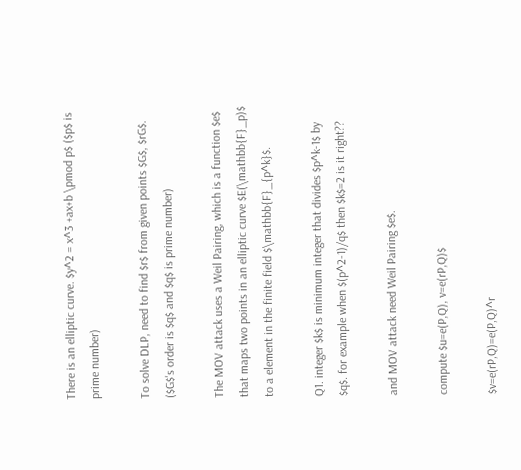There is an elliptic curve. $y^2 = x^3 +ax+b \pmod p$ ($p$ is prime number)

To solve DLP, need to find $r$ from given points $G$, $rG$. ($G$'s order is $q$ and $q$ is prime number)

The MOV attack uses a Weil Pairing, which is a function $e$ that maps two points in an elliptic curve $E(\mathbb{F}_p)$ to a element in the finite field $\mathbb{F}_{p^k}$.

Q1. integer $k$ is minimum integer that divides $p^k-1$ by $q$. for example when $(p^2-1)/q$ then $k$=2 is it right??

and MOV attack need Weil Pairing $e$.

compute $u=e(P,Q), v=e(rP,Q)$

$v=e(rP,Q)=e(P,Q)^r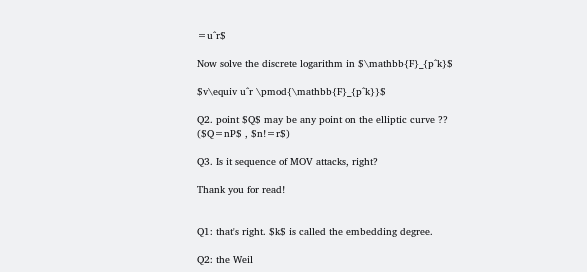=u^r$

Now solve the discrete logarithm in $\mathbb{F}_{p^k}$

$v\equiv u^r \pmod{\mathbb{F}_{p^k}}$

Q2. point $Q$ may be any point on the elliptic curve ?? ($Q=nP$ , $n!=r$)

Q3. Is it sequence of MOV attacks, right?

Thank you for read!


Q1: that's right. $k$ is called the embedding degree.

Q2: the Weil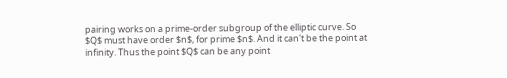pairing works on a prime-order subgroup of the elliptic curve. So $Q$ must have order $n$, for prime $n$. And it can't be the point at infinity. Thus the point $Q$ can be any point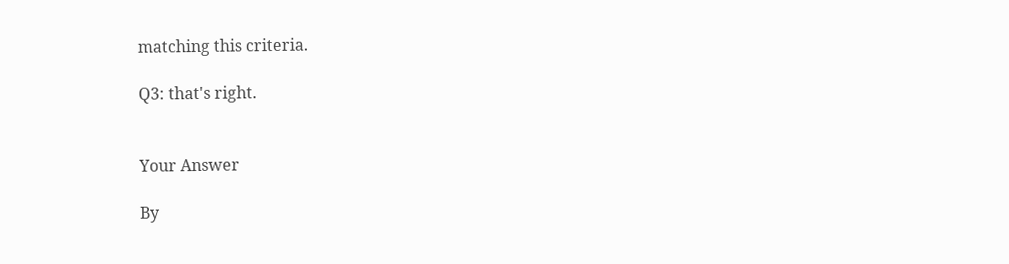matching this criteria.

Q3: that's right.


Your Answer

By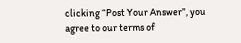clicking “Post Your Answer”, you agree to our terms of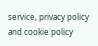service, privacy policy and cookie policy